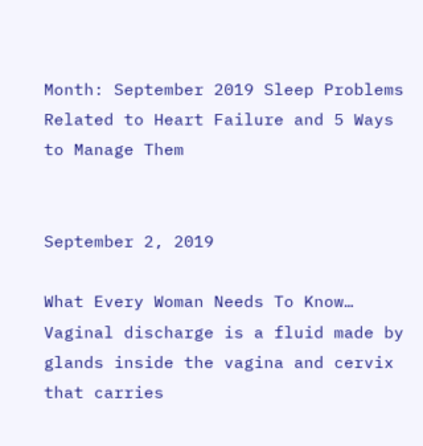Month: September 2019 Sleep Problems Related to Heart Failure and 5 Ways to Manage Them


September 2, 2019

What Every Woman Needs To Know… Vaginal discharge is a fluid made by glands inside the vagina and cervix that carries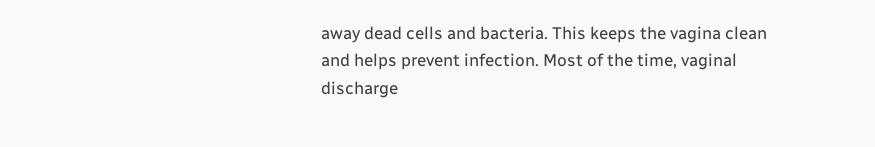away dead cells and bacteria. This keeps the vagina clean and helps prevent infection. Most of the time, vaginal discharge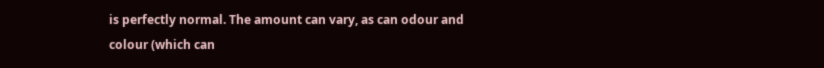is perfectly normal. The amount can vary, as can odour and colour (which can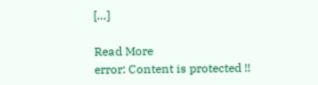[…]

Read More
error: Content is protected !!